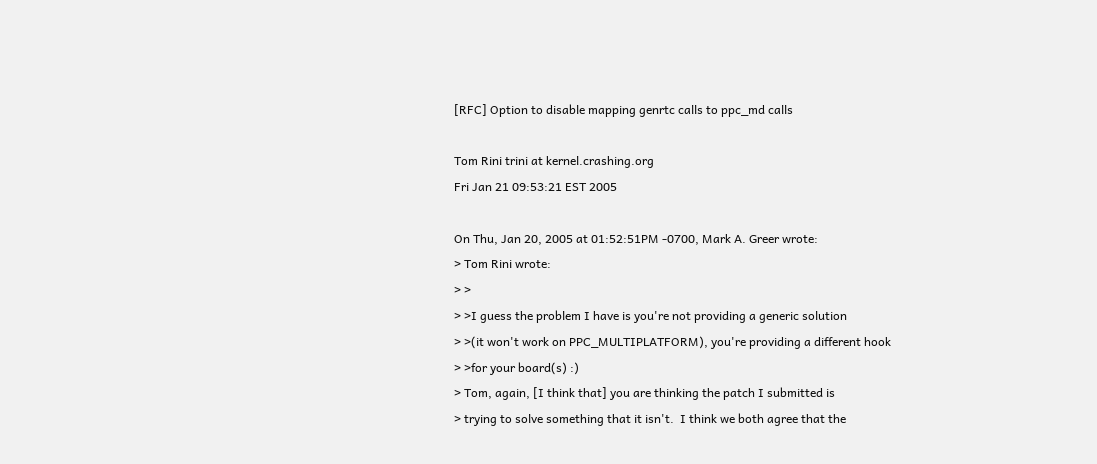[RFC] Option to disable mapping genrtc calls to ppc_md calls

Tom Rini trini at kernel.crashing.org
Fri Jan 21 09:53:21 EST 2005

On Thu, Jan 20, 2005 at 01:52:51PM -0700, Mark A. Greer wrote:
> Tom Rini wrote:
> >
> >I guess the problem I have is you're not providing a generic solution
> >(it won't work on PPC_MULTIPLATFORM), you're providing a different hook
> >for your board(s) :)
> Tom, again, [I think that] you are thinking the patch I submitted is
> trying to solve something that it isn't.  I think we both agree that the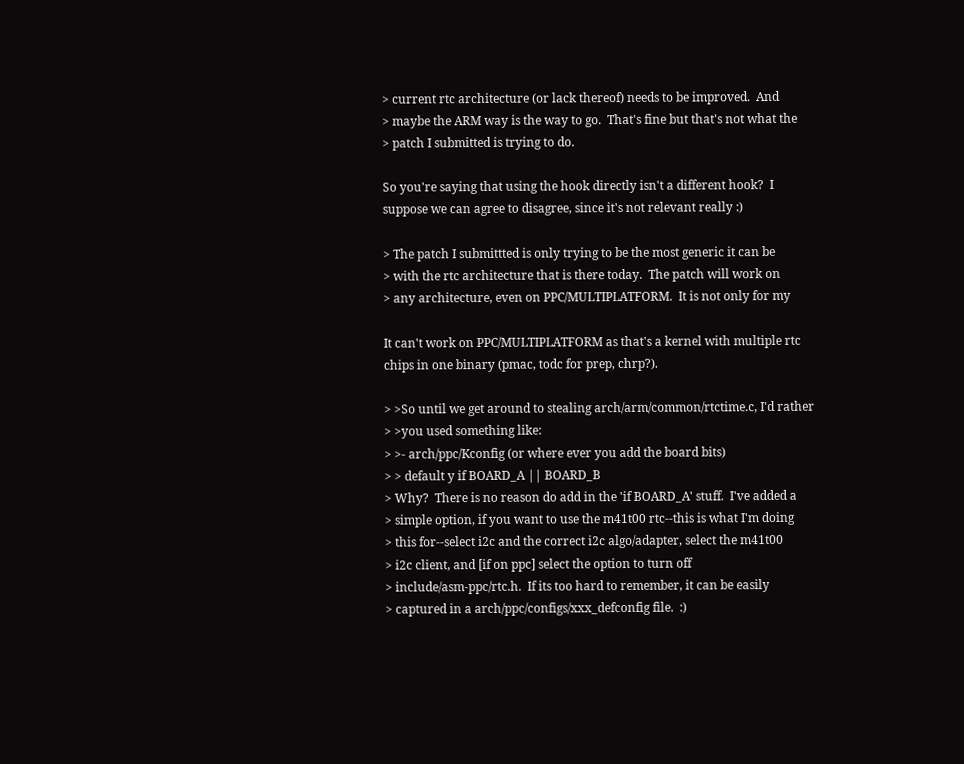> current rtc architecture (or lack thereof) needs to be improved.  And
> maybe the ARM way is the way to go.  That's fine but that's not what the
> patch I submitted is trying to do.

So you're saying that using the hook directly isn't a different hook?  I
suppose we can agree to disagree, since it's not relevant really :)

> The patch I submittted is only trying to be the most generic it can be
> with the rtc architecture that is there today.  The patch will work on
> any architecture, even on PPC/MULTIPLATFORM.  It is not only for my

It can't work on PPC/MULTIPLATFORM as that's a kernel with multiple rtc
chips in one binary (pmac, todc for prep, chrp?).

> >So until we get around to stealing arch/arm/common/rtctime.c, I'd rather
> >you used something like:
> >- arch/ppc/Kconfig (or where ever you add the board bits)
> > default y if BOARD_A || BOARD_B
> Why?  There is no reason do add in the 'if BOARD_A' stuff.  I've added a
> simple option, if you want to use the m41t00 rtc--this is what I'm doing
> this for--select i2c and the correct i2c algo/adapter, select the m41t00
> i2c client, and [if on ppc] select the option to turn off
> include/asm-ppc/rtc.h.  If its too hard to remember, it can be easily
> captured in a arch/ppc/configs/xxx_defconfig file.  :)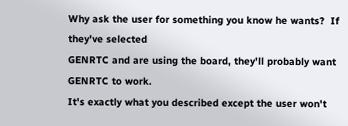Why ask the user for something you know he wants?  If they've selected
GENRTC and are using the board, they'll probably want GENRTC to work.
It's exactly what you described except the user won't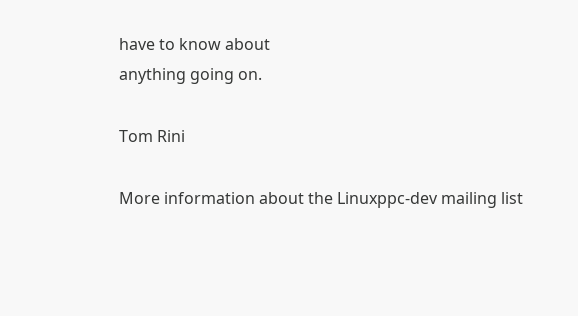have to know about
anything going on.

Tom Rini

More information about the Linuxppc-dev mailing list